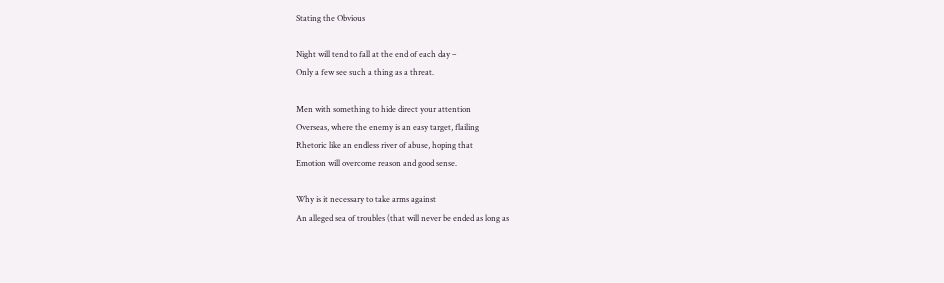Stating the Obvious

Night will tend to fall at the end of each day –
Only a few see such a thing as a threat.

Men with something to hide direct your attention
Overseas, where the enemy is an easy target, flailing
Rhetoric like an endless river of abuse, hoping that
Emotion will overcome reason and good sense.

Why is it necessary to take arms against
An alleged sea of troubles (that will never be ended as long as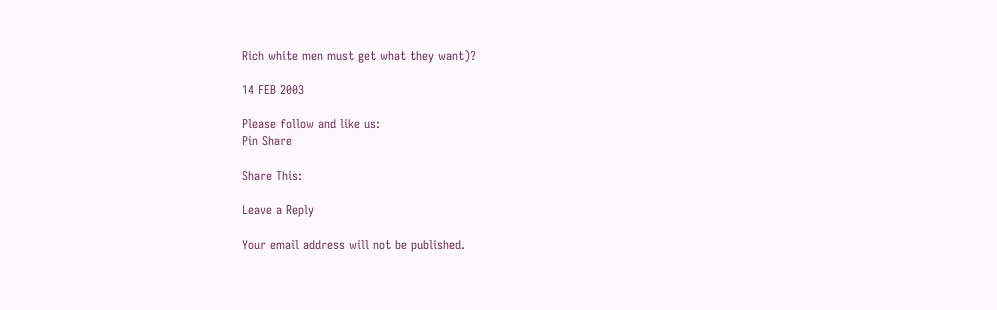Rich white men must get what they want)?

14 FEB 2003

Please follow and like us:
Pin Share

Share This:

Leave a Reply

Your email address will not be published.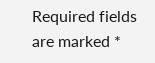Required fields are marked *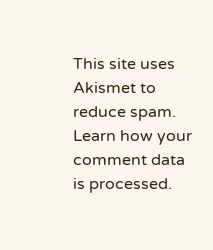This site uses Akismet to reduce spam. Learn how your comment data is processed.